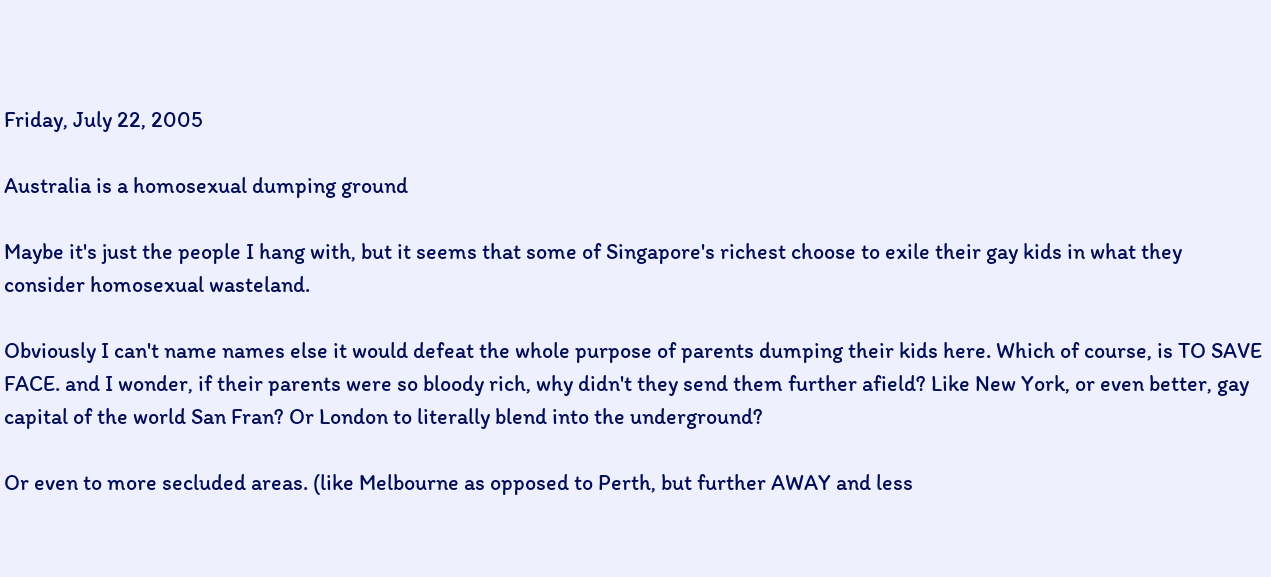Friday, July 22, 2005

Australia is a homosexual dumping ground

Maybe it's just the people I hang with, but it seems that some of Singapore's richest choose to exile their gay kids in what they consider homosexual wasteland.

Obviously I can't name names else it would defeat the whole purpose of parents dumping their kids here. Which of course, is TO SAVE FACE. and I wonder, if their parents were so bloody rich, why didn't they send them further afield? Like New York, or even better, gay capital of the world San Fran? Or London to literally blend into the underground?

Or even to more secluded areas. (like Melbourne as opposed to Perth, but further AWAY and less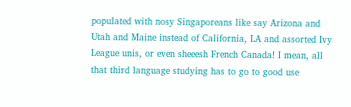populated with nosy Singaporeans like say Arizona and Utah and Maine instead of California, LA and assorted Ivy League unis, or even sheeesh French Canada! I mean, all that third language studying has to go to good use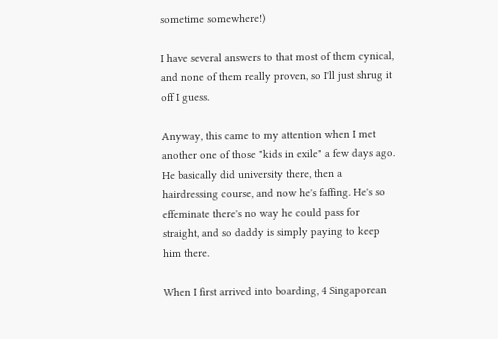sometime somewhere!)

I have several answers to that most of them cynical, and none of them really proven, so I'll just shrug it off I guess.

Anyway, this came to my attention when I met another one of those "kids in exile" a few days ago. He basically did university there, then a hairdressing course, and now he's faffing. He's so effeminate there's no way he could pass for straight, and so daddy is simply paying to keep him there.

When I first arrived into boarding, 4 Singaporean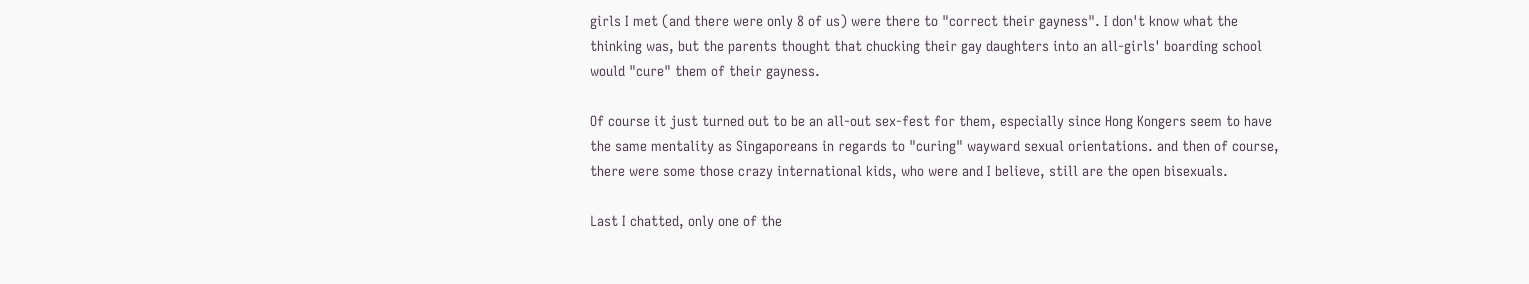girls I met (and there were only 8 of us) were there to "correct their gayness". I don't know what the thinking was, but the parents thought that chucking their gay daughters into an all-girls' boarding school would "cure" them of their gayness.

Of course it just turned out to be an all-out sex-fest for them, especially since Hong Kongers seem to have the same mentality as Singaporeans in regards to "curing" wayward sexual orientations. and then of course, there were some those crazy international kids, who were and I believe, still are the open bisexuals.

Last I chatted, only one of the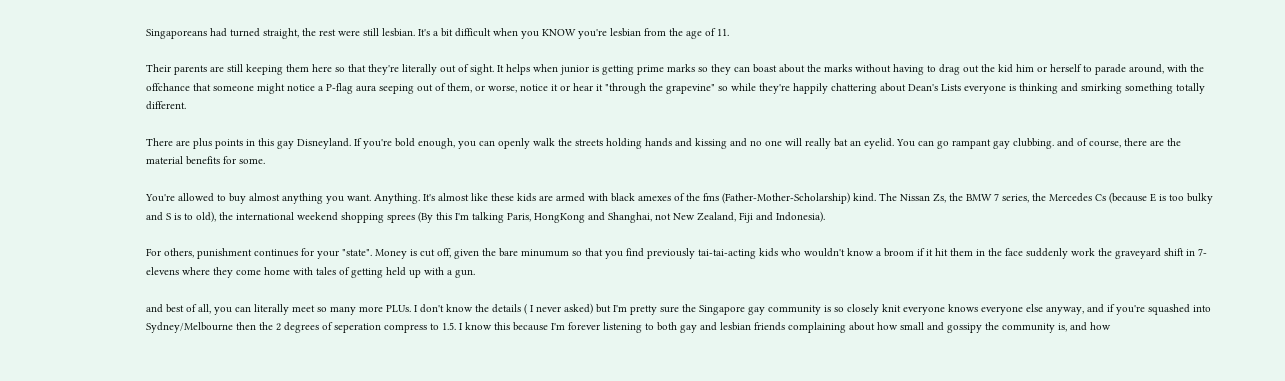Singaporeans had turned straight, the rest were still lesbian. It's a bit difficult when you KNOW you're lesbian from the age of 11.

Their parents are still keeping them here so that they're literally out of sight. It helps when junior is getting prime marks so they can boast about the marks without having to drag out the kid him or herself to parade around, with the offchance that someone might notice a P-flag aura seeping out of them, or worse, notice it or hear it "through the grapevine" so while they're happily chattering about Dean's Lists everyone is thinking and smirking something totally different.

There are plus points in this gay Disneyland. If you're bold enough, you can openly walk the streets holding hands and kissing and no one will really bat an eyelid. You can go rampant gay clubbing. and of course, there are the material benefits for some.

You're allowed to buy almost anything you want. Anything. It's almost like these kids are armed with black amexes of the fms (Father-Mother-Scholarship) kind. The Nissan Zs, the BMW 7 series, the Mercedes Cs (because E is too bulky and S is to old), the international weekend shopping sprees (By this I'm talking Paris, HongKong and Shanghai, not New Zealand, Fiji and Indonesia).

For others, punishment continues for your "state". Money is cut off, given the bare minumum so that you find previously tai-tai-acting kids who wouldn't know a broom if it hit them in the face suddenly work the graveyard shift in 7-elevens where they come home with tales of getting held up with a gun.

and best of all, you can literally meet so many more PLUs. I don't know the details ( I never asked) but I'm pretty sure the Singapore gay community is so closely knit everyone knows everyone else anyway, and if you're squashed into Sydney/Melbourne then the 2 degrees of seperation compress to 1.5. I know this because I'm forever listening to both gay and lesbian friends complaining about how small and gossipy the community is, and how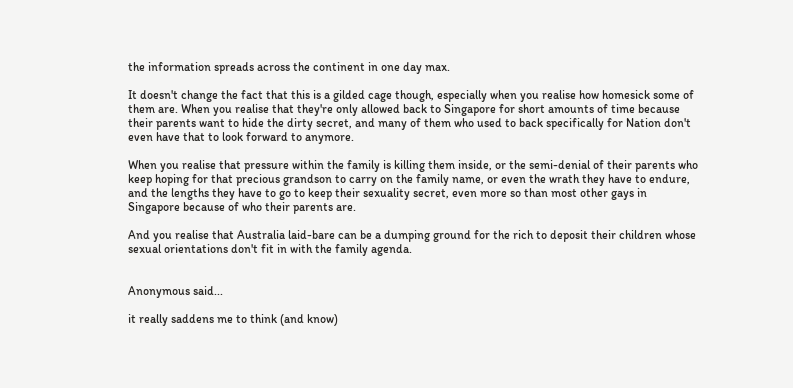the information spreads across the continent in one day max.

It doesn't change the fact that this is a gilded cage though, especially when you realise how homesick some of them are. When you realise that they're only allowed back to Singapore for short amounts of time because their parents want to hide the dirty secret, and many of them who used to back specifically for Nation don't even have that to look forward to anymore.

When you realise that pressure within the family is killing them inside, or the semi-denial of their parents who keep hoping for that precious grandson to carry on the family name, or even the wrath they have to endure, and the lengths they have to go to keep their sexuality secret, even more so than most other gays in Singapore because of who their parents are.

And you realise that Australia laid-bare can be a dumping ground for the rich to deposit their children whose sexual orientations don't fit in with the family agenda.


Anonymous said...

it really saddens me to think (and know)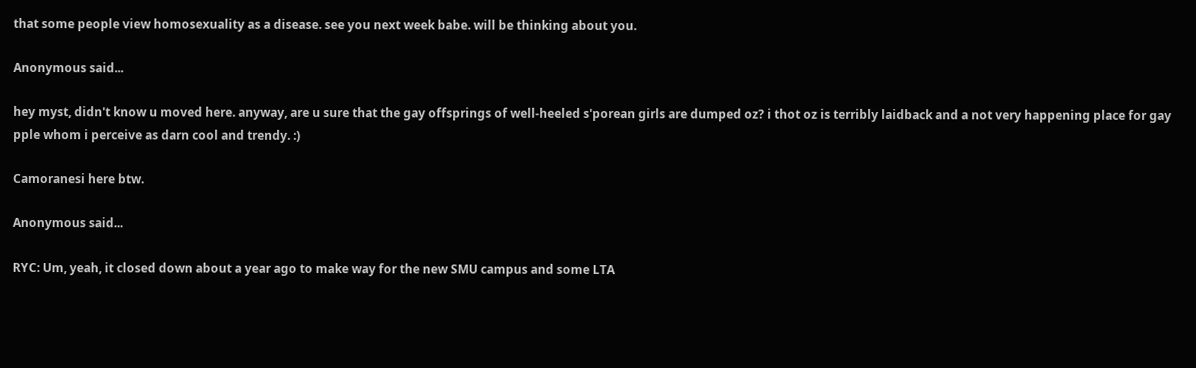that some people view homosexuality as a disease. see you next week babe. will be thinking about you.

Anonymous said...

hey myst, didn't know u moved here. anyway, are u sure that the gay offsprings of well-heeled s'porean girls are dumped oz? i thot oz is terribly laidback and a not very happening place for gay pple whom i perceive as darn cool and trendy. :)

Camoranesi here btw.

Anonymous said...

RYC: Um, yeah, it closed down about a year ago to make way for the new SMU campus and some LTA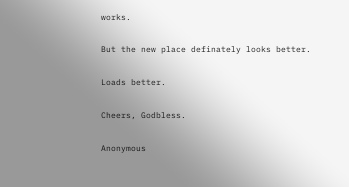works.

But the new place definately looks better.

Loads better.

Cheers, Godbless.

Anonymous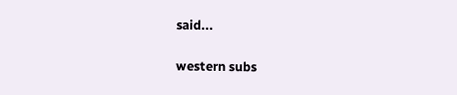said...

western subs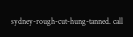sydney-rough-cut-hung-tanned. call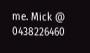me. Mick @ 0438226460